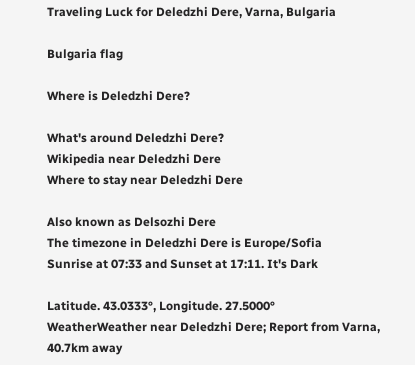Traveling Luck for Deledzhi Dere, Varna, Bulgaria

Bulgaria flag

Where is Deledzhi Dere?

What's around Deledzhi Dere?
Wikipedia near Deledzhi Dere
Where to stay near Deledzhi Dere

Also known as Delsozhi Dere
The timezone in Deledzhi Dere is Europe/Sofia
Sunrise at 07:33 and Sunset at 17:11. It's Dark

Latitude. 43.0333°, Longitude. 27.5000°
WeatherWeather near Deledzhi Dere; Report from Varna, 40.7km away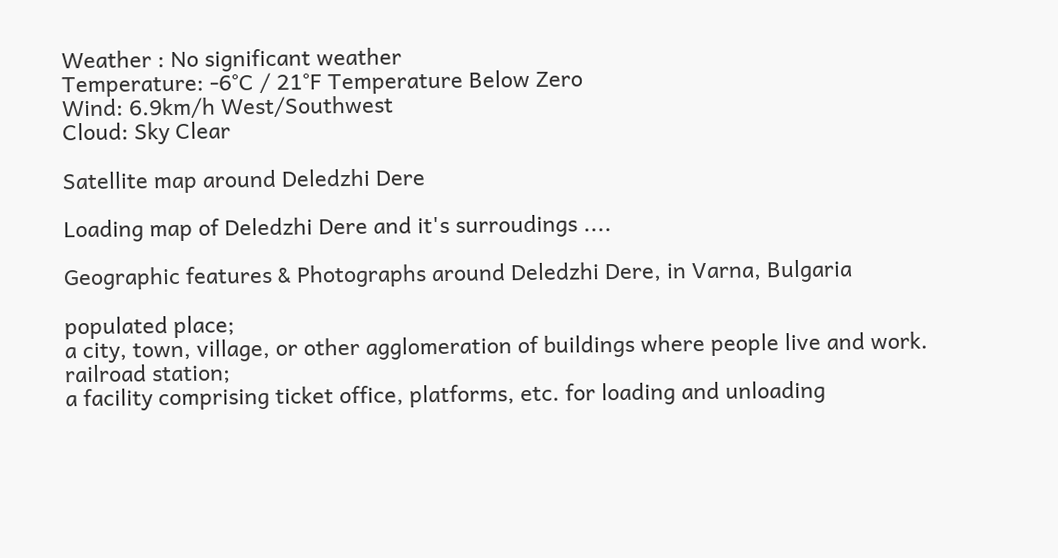Weather : No significant weather
Temperature: -6°C / 21°F Temperature Below Zero
Wind: 6.9km/h West/Southwest
Cloud: Sky Clear

Satellite map around Deledzhi Dere

Loading map of Deledzhi Dere and it's surroudings ....

Geographic features & Photographs around Deledzhi Dere, in Varna, Bulgaria

populated place;
a city, town, village, or other agglomeration of buildings where people live and work.
railroad station;
a facility comprising ticket office, platforms, etc. for loading and unloading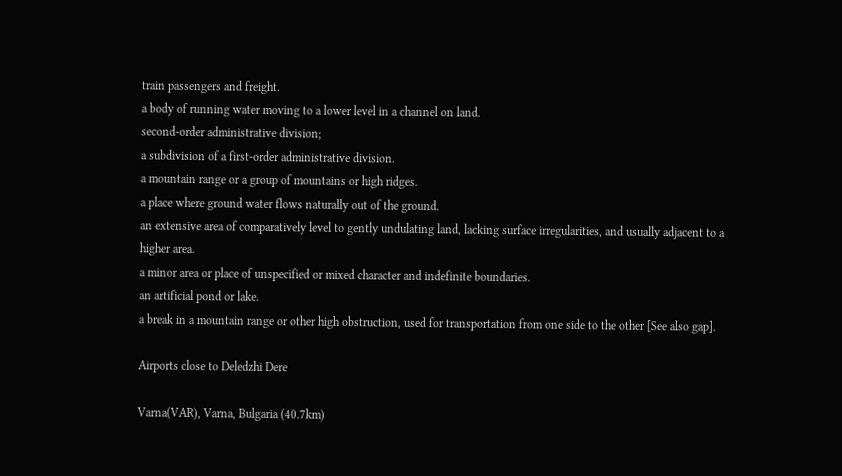train passengers and freight.
a body of running water moving to a lower level in a channel on land.
second-order administrative division;
a subdivision of a first-order administrative division.
a mountain range or a group of mountains or high ridges.
a place where ground water flows naturally out of the ground.
an extensive area of comparatively level to gently undulating land, lacking surface irregularities, and usually adjacent to a higher area.
a minor area or place of unspecified or mixed character and indefinite boundaries.
an artificial pond or lake.
a break in a mountain range or other high obstruction, used for transportation from one side to the other [See also gap].

Airports close to Deledzhi Dere

Varna(VAR), Varna, Bulgaria (40.7km)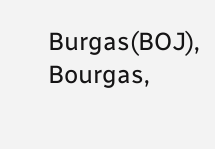Burgas(BOJ), Bourgas,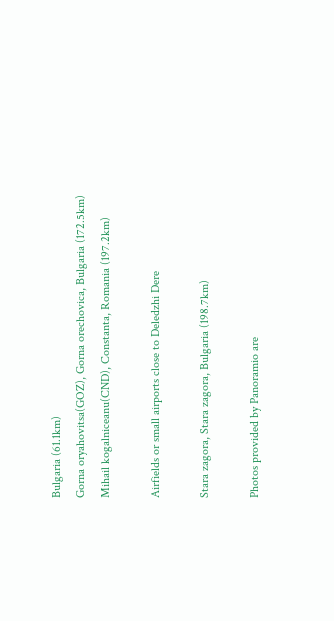Bulgaria (61.1km)
Gorna oryahovitsa(GOZ), Gorna orechovica, Bulgaria (172.5km)
Mihail kogalniceanu(CND), Constanta, Romania (197.2km)

Airfields or small airports close to Deledzhi Dere

Stara zagora, Stara zagora, Bulgaria (198.7km)

Photos provided by Panoramio are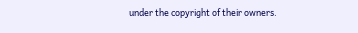under the copyright of their owners.